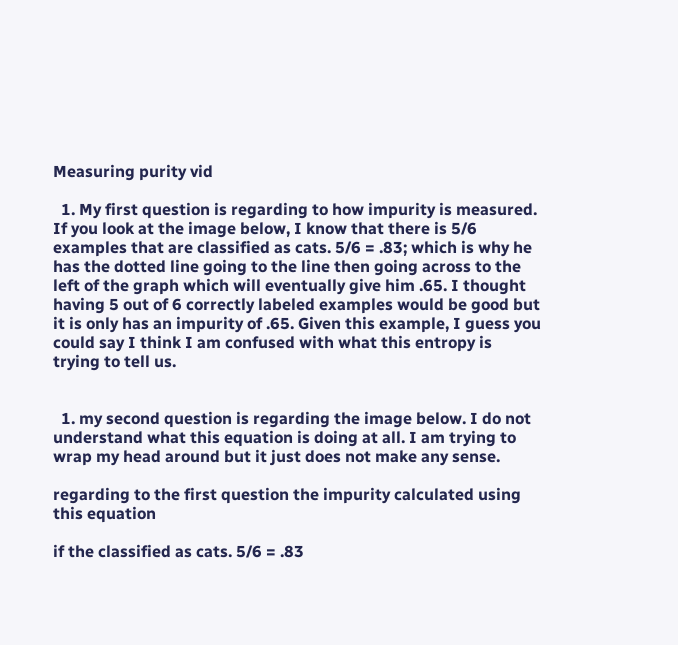Measuring purity vid

  1. My first question is regarding to how impurity is measured. If you look at the image below, I know that there is 5/6 examples that are classified as cats. 5/6 = .83; which is why he has the dotted line going to the line then going across to the left of the graph which will eventually give him .65. I thought having 5 out of 6 correctly labeled examples would be good but it is only has an impurity of .65. Given this example, I guess you could say I think I am confused with what this entropy is trying to tell us.


  1. my second question is regarding the image below. I do not understand what this equation is doing at all. I am trying to wrap my head around but it just does not make any sense.

regarding to the first question the impurity calculated using this equation

if the classified as cats. 5/6 = .83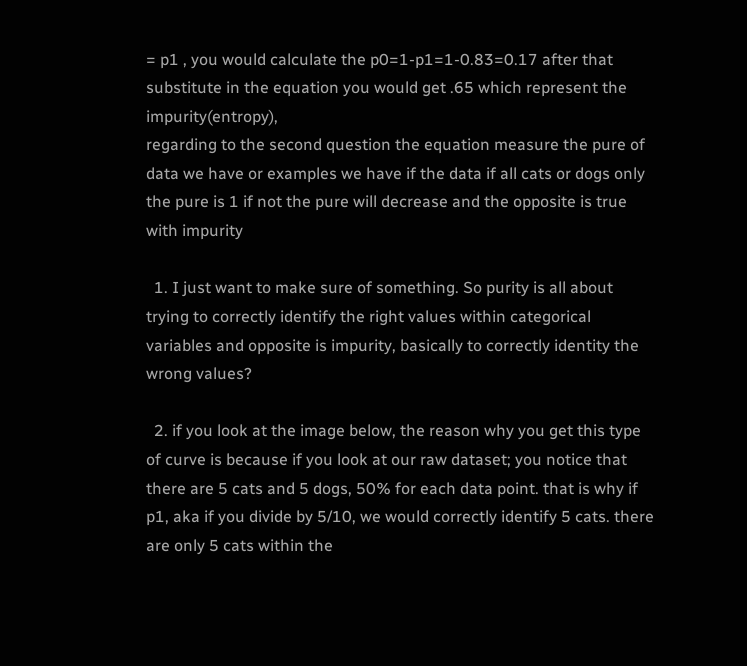= p1 , you would calculate the p0=1-p1=1-0.83=0.17 after that substitute in the equation you would get .65 which represent the impurity(entropy),
regarding to the second question the equation measure the pure of data we have or examples we have if the data if all cats or dogs only the pure is 1 if not the pure will decrease and the opposite is true with impurity

  1. I just want to make sure of something. So purity is all about trying to correctly identify the right values within categorical variables and opposite is impurity, basically to correctly identity the wrong values?

  2. if you look at the image below, the reason why you get this type of curve is because if you look at our raw dataset; you notice that there are 5 cats and 5 dogs, 50% for each data point. that is why if p1, aka if you divide by 5/10, we would correctly identify 5 cats. there are only 5 cats within the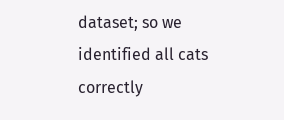dataset; so we identified all cats correctly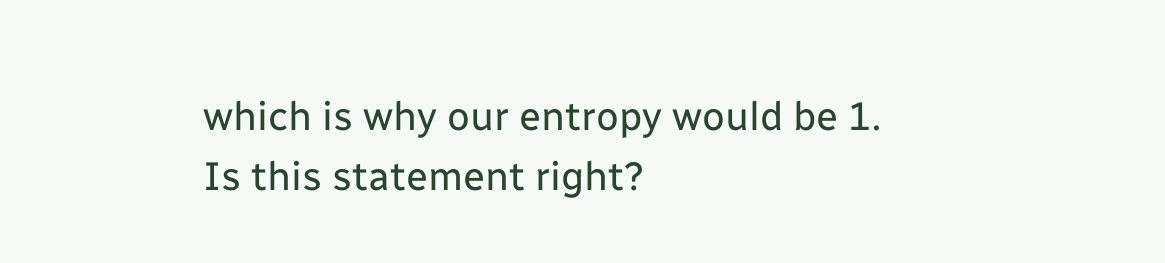which is why our entropy would be 1. Is this statement right?